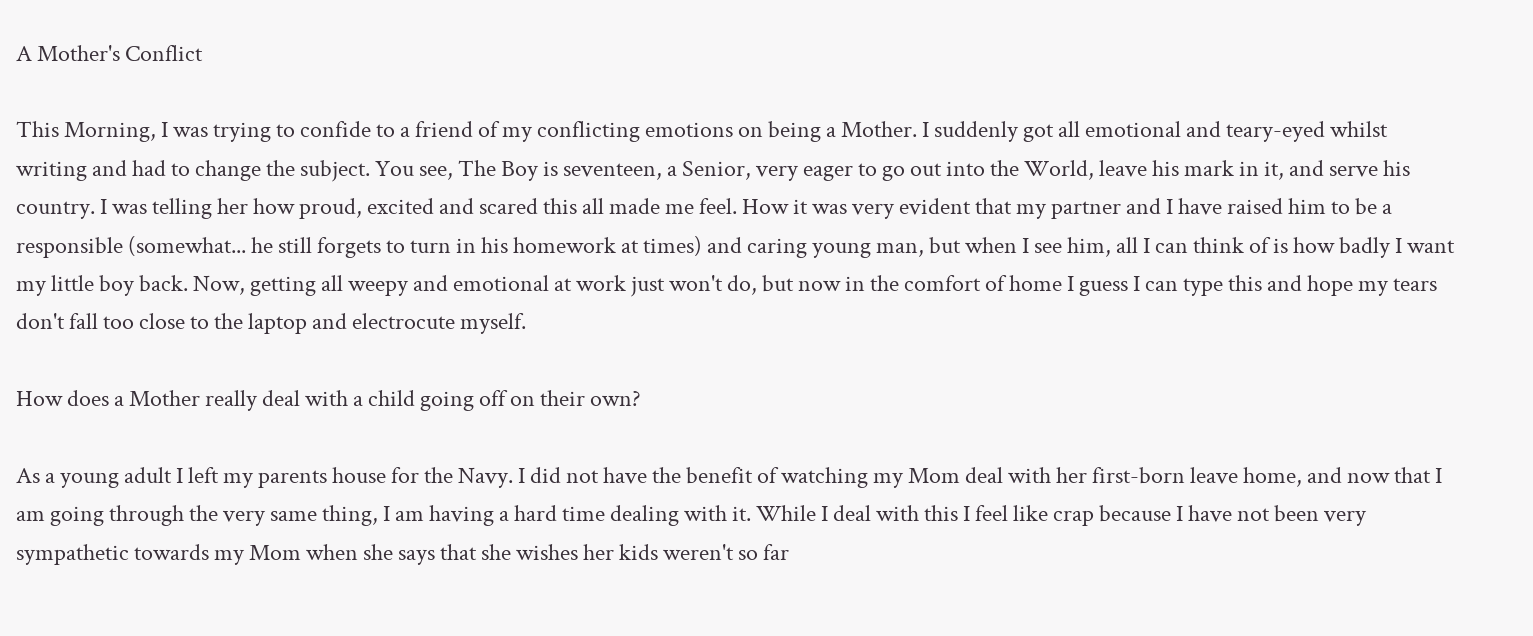A Mother's Conflict

This Morning, I was trying to confide to a friend of my conflicting emotions on being a Mother. I suddenly got all emotional and teary-eyed whilst writing and had to change the subject. You see, The Boy is seventeen, a Senior, very eager to go out into the World, leave his mark in it, and serve his country. I was telling her how proud, excited and scared this all made me feel. How it was very evident that my partner and I have raised him to be a responsible (somewhat... he still forgets to turn in his homework at times) and caring young man, but when I see him, all I can think of is how badly I want my little boy back. Now, getting all weepy and emotional at work just won't do, but now in the comfort of home I guess I can type this and hope my tears don't fall too close to the laptop and electrocute myself.

How does a Mother really deal with a child going off on their own?

As a young adult I left my parents house for the Navy. I did not have the benefit of watching my Mom deal with her first-born leave home, and now that I am going through the very same thing, I am having a hard time dealing with it. While I deal with this I feel like crap because I have not been very sympathetic towards my Mom when she says that she wishes her kids weren't so far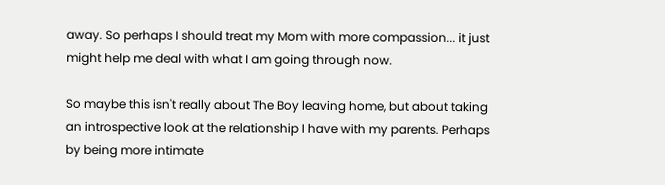away. So perhaps I should treat my Mom with more compassion... it just might help me deal with what I am going through now.

So maybe this isn't really about The Boy leaving home, but about taking an introspective look at the relationship I have with my parents. Perhaps by being more intimate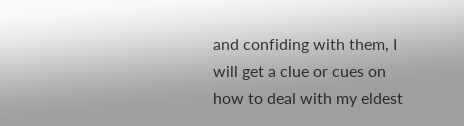and confiding with them, I will get a clue or cues on how to deal with my eldest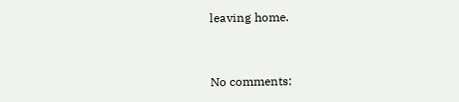leaving home.


No comments: